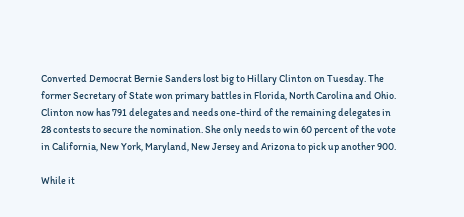Converted Democrat Bernie Sanders lost big to Hillary Clinton on Tuesday. The former Secretary of State won primary battles in Florida, North Carolina and Ohio. Clinton now has 791 delegates and needs one-third of the remaining delegates in 28 contests to secure the nomination. She only needs to win 60 percent of the vote in California, New York, Maryland, New Jersey and Arizona to pick up another 900.

While it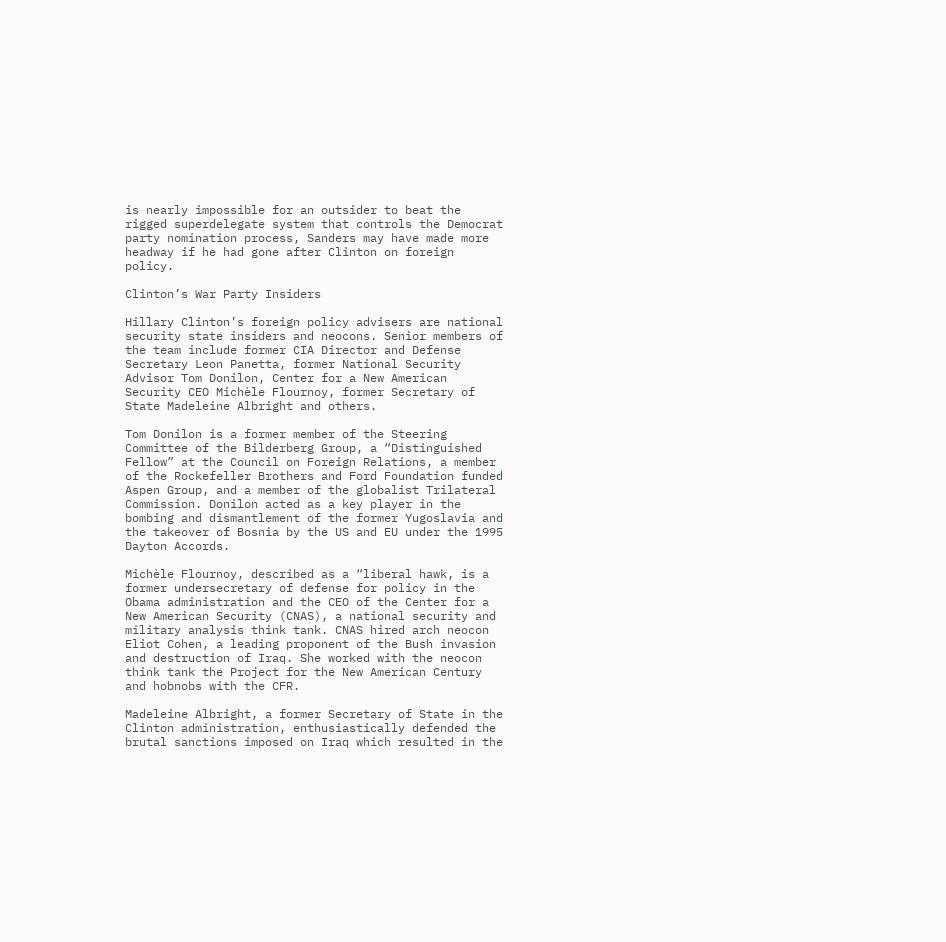is nearly impossible for an outsider to beat the rigged superdelegate system that controls the Democrat party nomination process, Sanders may have made more headway if he had gone after Clinton on foreign policy.

Clinton’s War Party Insiders

Hillary Clinton’s foreign policy advisers are national security state insiders and neocons. Senior members of the team include former CIA Director and Defense Secretary Leon Panetta, former National Security Advisor Tom Donilon, Center for a New American Security CEO Michèle Flournoy, former Secretary of State Madeleine Albright and others.

Tom Donilon is a former member of the Steering Committee of the Bilderberg Group, a “Distinguished Fellow” at the Council on Foreign Relations, a member of the Rockefeller Brothers and Ford Foundation funded Aspen Group, and a member of the globalist Trilateral Commission. Donilon acted as a key player in the bombing and dismantlement of the former Yugoslavia and the takeover of Bosnia by the US and EU under the 1995 Dayton Accords.

Michèle Flournoy, described as a “liberal hawk, is a former undersecretary of defense for policy in the Obama administration and the CEO of the Center for a New American Security (CNAS), a national security and military analysis think tank. CNAS hired arch neocon Eliot Cohen, a leading proponent of the Bush invasion and destruction of Iraq. She worked with the neocon think tank the Project for the New American Century and hobnobs with the CFR.

Madeleine Albright, a former Secretary of State in the Clinton administration, enthusiastically defended the brutal sanctions imposed on Iraq which resulted in the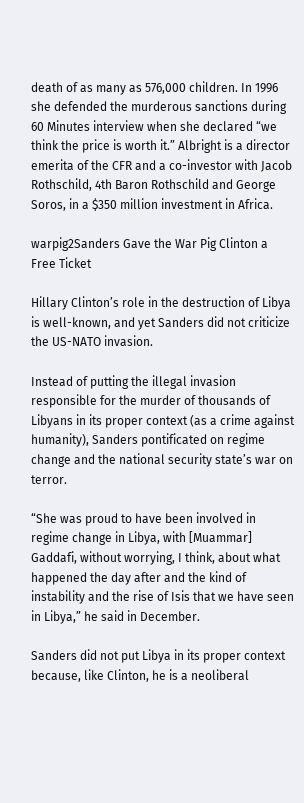death of as many as 576,000 children. In 1996 she defended the murderous sanctions during 60 Minutes interview when she declared “we think the price is worth it.” Albright is a director emerita of the CFR and a co-investor with Jacob Rothschild, 4th Baron Rothschild and George Soros, in a $350 million investment in Africa.

warpig2Sanders Gave the War Pig Clinton a Free Ticket

Hillary Clinton’s role in the destruction of Libya is well-known, and yet Sanders did not criticize the US-NATO invasion.

Instead of putting the illegal invasion responsible for the murder of thousands of Libyans in its proper context (as a crime against humanity), Sanders pontificated on regime change and the national security state’s war on terror.

“She was proud to have been involved in regime change in Libya, with [Muammar] Gaddafi, without worrying, I think, about what happened the day after and the kind of instability and the rise of Isis that we have seen in Libya,” he said in December.

Sanders did not put Libya in its proper context because, like Clinton, he is a neoliberal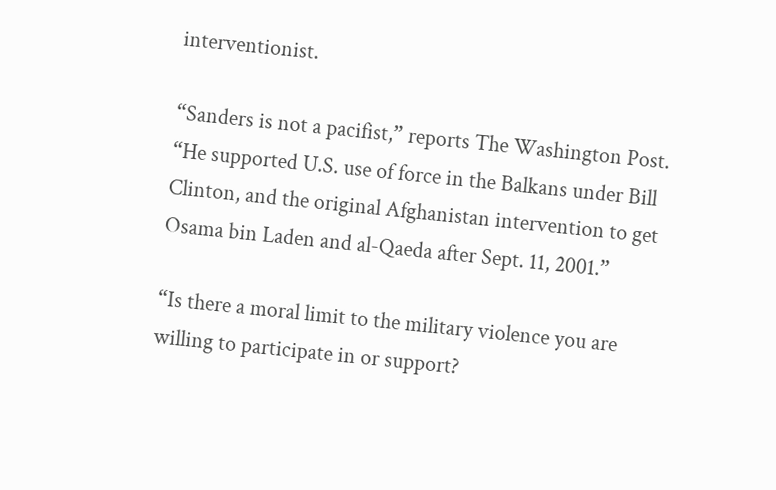interventionist.

“Sanders is not a pacifist,” reports The Washington Post. “He supported U.S. use of force in the Balkans under Bill Clinton, and the original Afghanistan intervention to get Osama bin Laden and al-Qaeda after Sept. 11, 2001.”

“Is there a moral limit to the military violence you are willing to participate in or support?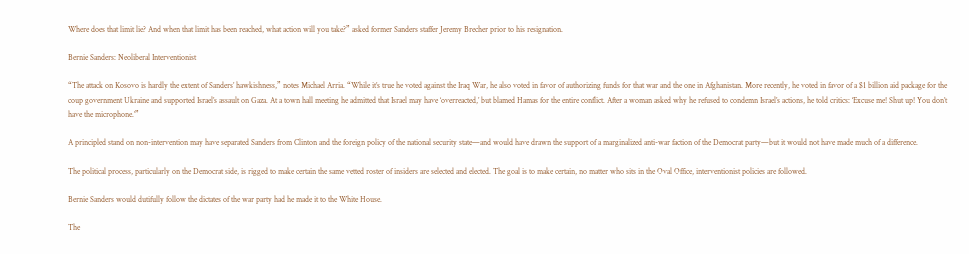Where does that limit lie? And when that limit has been reached, what action will you take?” asked former Sanders staffer Jeremy Brecher prior to his resignation.

Bernie Sanders: Neoliberal Interventionist

“The attack on Kosovo is hardly the extent of Sanders’ hawkishness,” notes Michael Arria. “While it’s true he voted against the Iraq War, he also voted in favor of authorizing funds for that war and the one in Afghanistan. More recently, he voted in favor of a $1 billion aid package for the coup government Ukraine and supported Israel’s assault on Gaza. At a town hall meeting he admitted that Israel may have ‘overreacted,’ but blamed Hamas for the entire conflict. After a woman asked why he refused to condemn Israel’s actions, he told critics: ‘Excuse me! Shut up! You don’t have the microphone.’”

A principled stand on non-intervention may have separated Sanders from Clinton and the foreign policy of the national security state—and would have drawn the support of a marginalized anti-war faction of the Democrat party—but it would not have made much of a difference.

The political process, particularly on the Democrat side, is rigged to make certain the same vetted roster of insiders are selected and elected. The goal is to make certain, no matter who sits in the Oval Office, interventionist policies are followed.

Bernie Sanders would dutifully follow the dictates of the war party had he made it to the White House.

The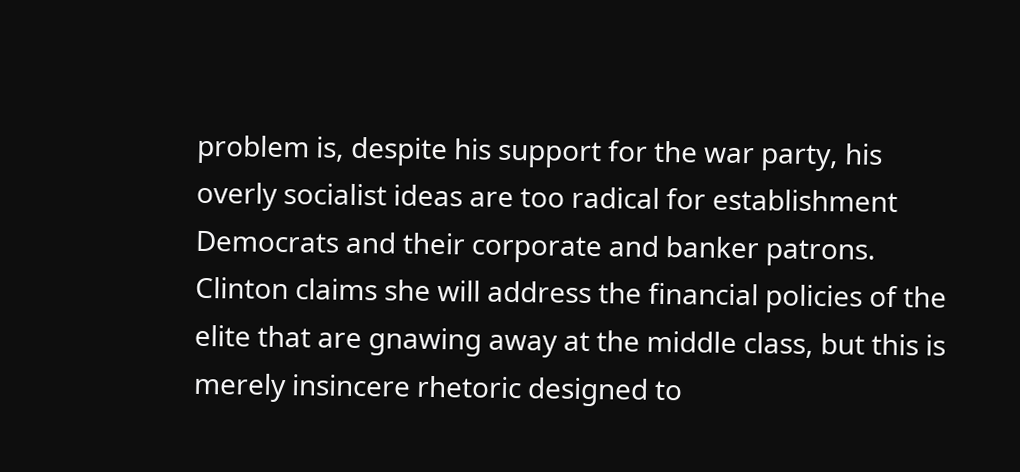problem is, despite his support for the war party, his overly socialist ideas are too radical for establishment Democrats and their corporate and banker patrons. Clinton claims she will address the financial policies of the elite that are gnawing away at the middle class, but this is merely insincere rhetoric designed to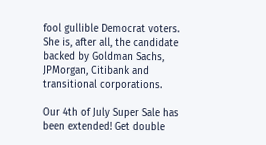fool gullible Democrat voters. She is, after all, the candidate backed by Goldman Sachs, JPMorgan, Citibank and transitional corporations.

Our 4th of July Super Sale has been extended! Get double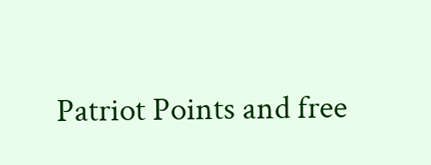Patriot Points and free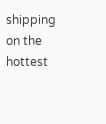shipping on the hottest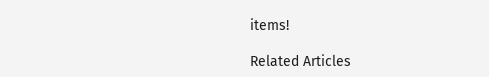items!

Related Articles